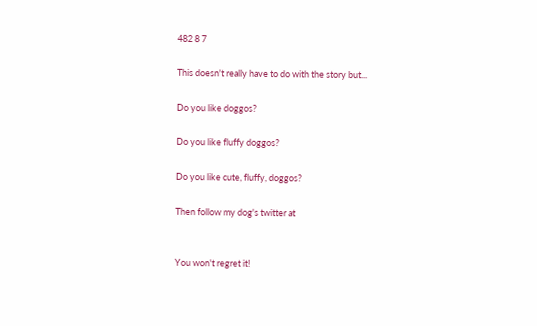482 8 7

This doesn't really have to do with the story but...

Do you like doggos?

Do you like fluffy doggos?

Do you like cute, fluffy, doggos?

Then follow my dog's twitter at


You won't regret it!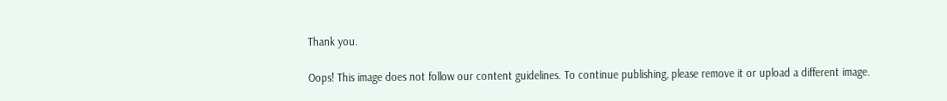Thank you.

Oops! This image does not follow our content guidelines. To continue publishing, please remove it or upload a different image.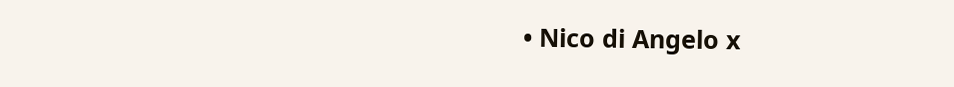• Nico di Angelo x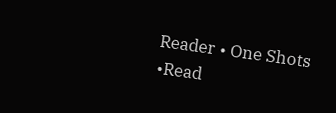Reader • One Shots •Read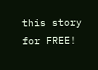this story for FREE!